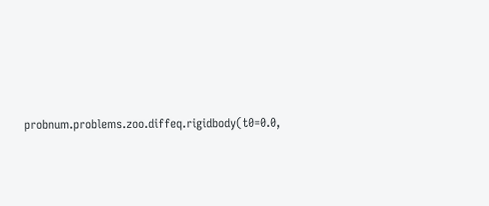probnum.problems.zoo.diffeq.rigidbody(t0=0.0,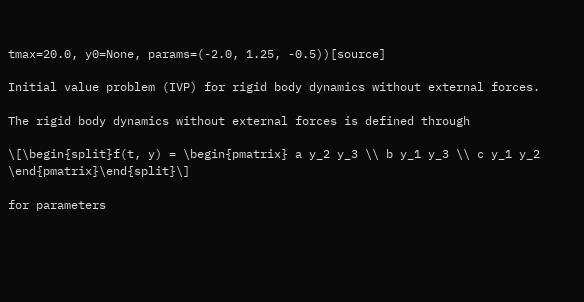tmax=20.0, y0=None, params=(-2.0, 1.25, -0.5))[source]

Initial value problem (IVP) for rigid body dynamics without external forces.

The rigid body dynamics without external forces is defined through

\[\begin{split}f(t, y) = \begin{pmatrix} a y_2 y_3 \\ b y_1 y_3 \\ c y_1 y_2 \end{pmatrix}\end{split}\]

for parameters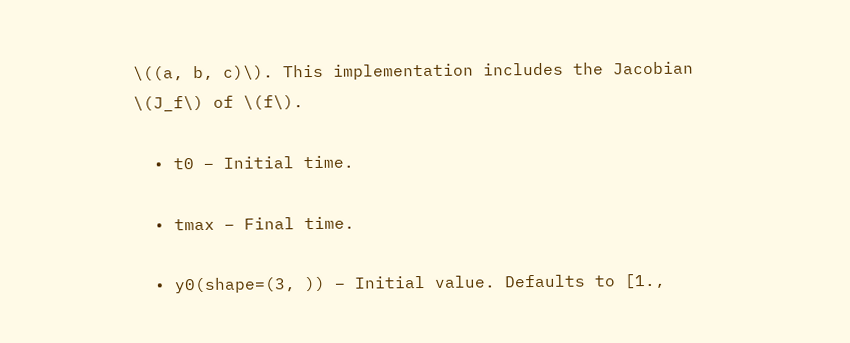\((a, b, c)\). This implementation includes the Jacobian \(J_f\) of \(f\).

  • t0 – Initial time.

  • tmax – Final time.

  • y0(shape=(3, )) – Initial value. Defaults to [1.,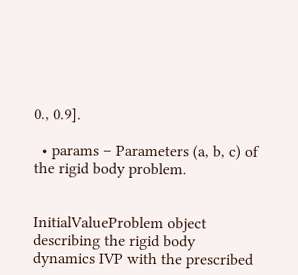0., 0.9].

  • params – Parameters (a, b, c) of the rigid body problem.


InitialValueProblem object describing the rigid body dynamics IVP with the prescribed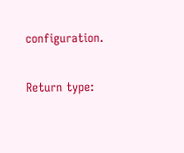configuration.

Return type: